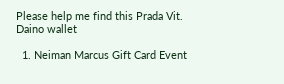Please help me find this Prada Vit. Daino wallet

  1. Neiman Marcus Gift Card Event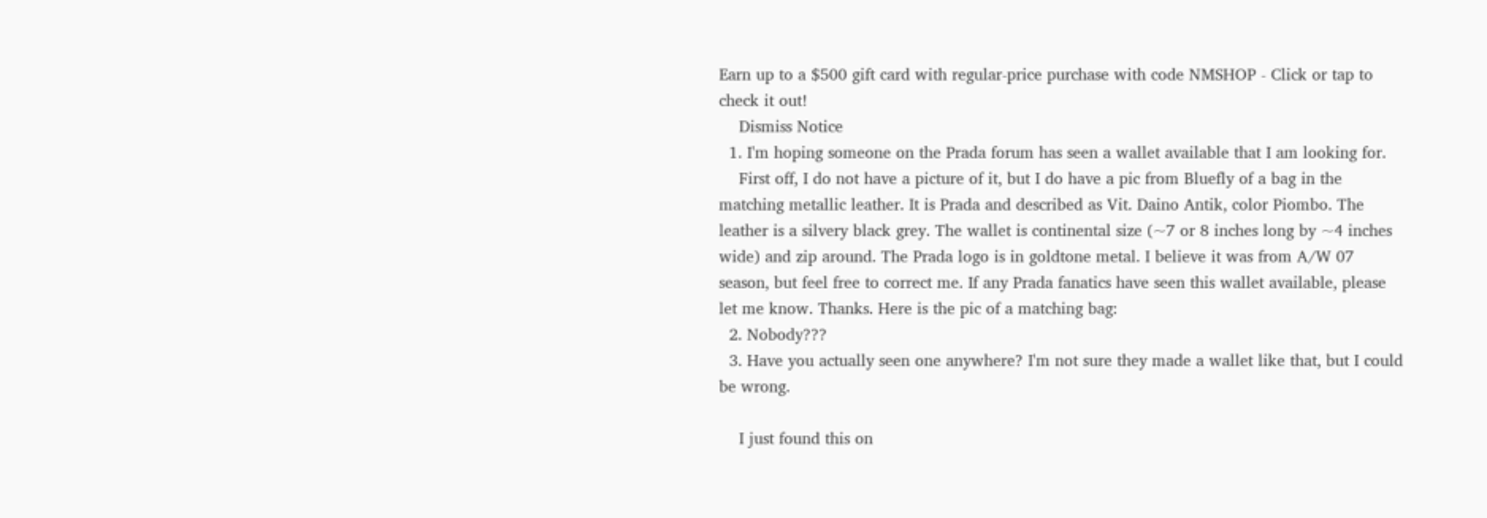Earn up to a $500 gift card with regular-price purchase with code NMSHOP - Click or tap to check it out!
    Dismiss Notice
  1. I'm hoping someone on the Prada forum has seen a wallet available that I am looking for.
    First off, I do not have a picture of it, but I do have a pic from Bluefly of a bag in the matching metallic leather. It is Prada and described as Vit. Daino Antik, color Piombo. The leather is a silvery black grey. The wallet is continental size (~7 or 8 inches long by ~4 inches wide) and zip around. The Prada logo is in goldtone metal. I believe it was from A/W 07 season, but feel free to correct me. If any Prada fanatics have seen this wallet available, please let me know. Thanks. Here is the pic of a matching bag:
  2. Nobody???
  3. Have you actually seen one anywhere? I'm not sure they made a wallet like that, but I could be wrong.

    I just found this on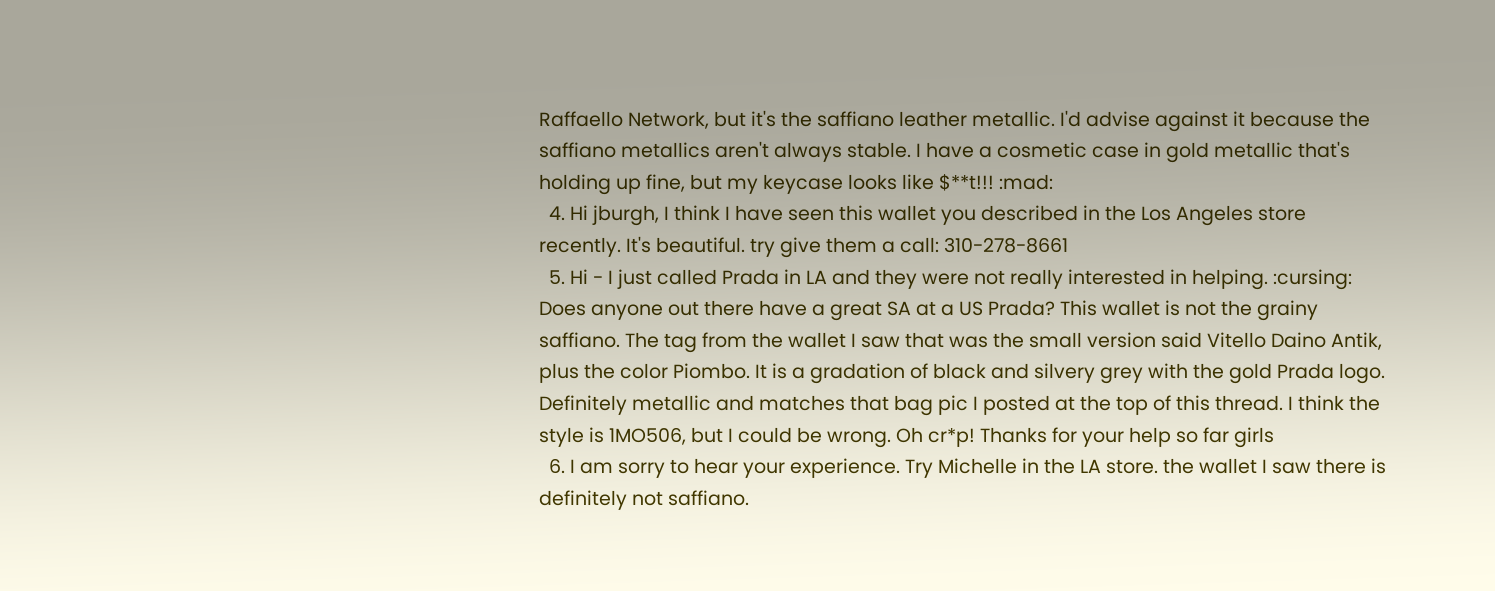Raffaello Network, but it's the saffiano leather metallic. I'd advise against it because the saffiano metallics aren't always stable. I have a cosmetic case in gold metallic that's holding up fine, but my keycase looks like $**t!!! :mad:
  4. Hi jburgh, I think I have seen this wallet you described in the Los Angeles store recently. It's beautiful. try give them a call: 310-278-8661
  5. Hi - I just called Prada in LA and they were not really interested in helping. :cursing: Does anyone out there have a great SA at a US Prada? This wallet is not the grainy saffiano. The tag from the wallet I saw that was the small version said Vitello Daino Antik, plus the color Piombo. It is a gradation of black and silvery grey with the gold Prada logo. Definitely metallic and matches that bag pic I posted at the top of this thread. I think the style is 1MO506, but I could be wrong. Oh cr*p! Thanks for your help so far girls
  6. I am sorry to hear your experience. Try Michelle in the LA store. the wallet I saw there is definitely not saffiano.